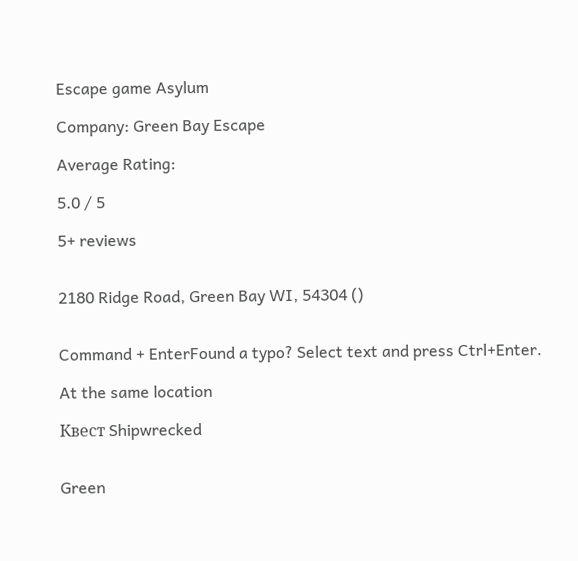Escape game Asylum

Company: Green Bay Escape

Average Rating:

5.0 / 5

5+ reviews


2180 Ridge Road, Green Bay WI, 54304 ()


Command + EnterFound a typo? Select text and press Ctrl+Enter.

At the same location

Квест Shipwrecked


Green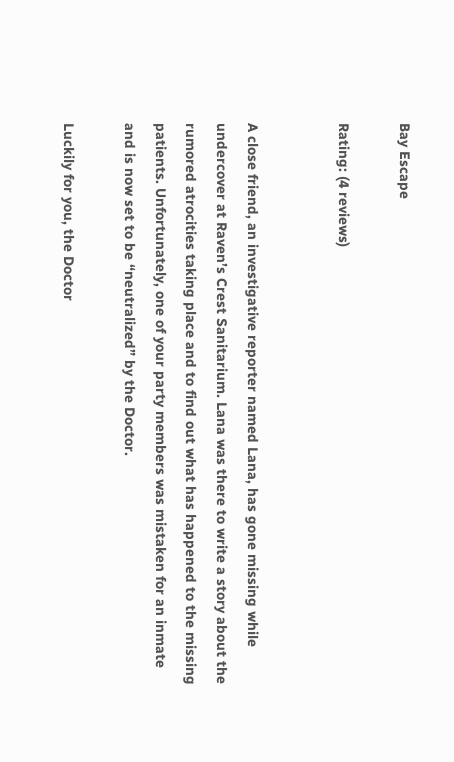Bay Escape

Rating: (4 reviews)


A close friend, an investigative reporter named Lana, has gone missing while undercover at Raven’s Crest Sanitarium. Lana was there to write a story about the rumored atrocities taking place and to find out what has happened to the missing patients. Unfortunately, one of your party members was mistaken for an inmate and is now set to be “neutralized” by the Doctor.

Luckily for you, the Doctor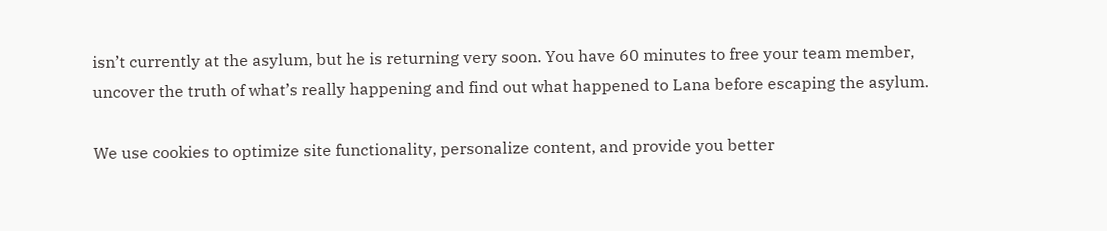isn’t currently at the asylum, but he is returning very soon. You have 60 minutes to free your team member, uncover the truth of what’s really happening and find out what happened to Lana before escaping the asylum.

We use cookies to optimize site functionality, personalize content, and provide you better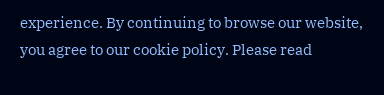experience. By continuing to browse our website, you agree to our cookie policy. Please read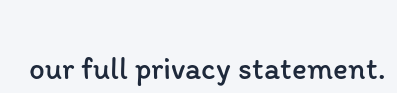our full privacy statement.